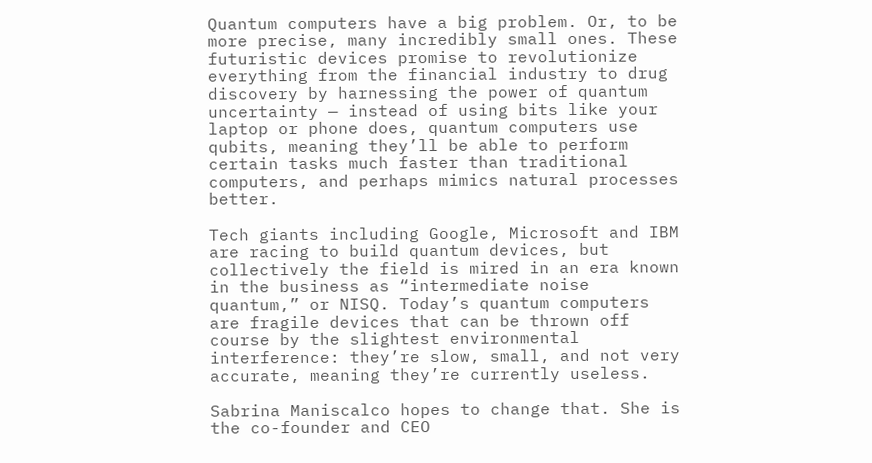Quantum computers have a big problem. Or, to be more precise, many incredibly small ones. These futuristic devices promise to revolutionize everything from the financial industry to drug discovery by harnessing the power of quantum uncertainty — instead of using bits like your laptop or phone does, quantum computers use qubits, meaning they’ll be able to perform certain tasks much faster than traditional computers, and perhaps mimics natural processes better.

Tech giants including Google, Microsoft and IBM are racing to build quantum devices, but collectively the field is mired in an era known in the business as “intermediate noise quantum,” or NISQ. Today’s quantum computers are fragile devices that can be thrown off course by the slightest environmental interference: they’re slow, small, and not very accurate, meaning they’re currently useless.

Sabrina Maniscalco hopes to change that. She is the co-founder and CEO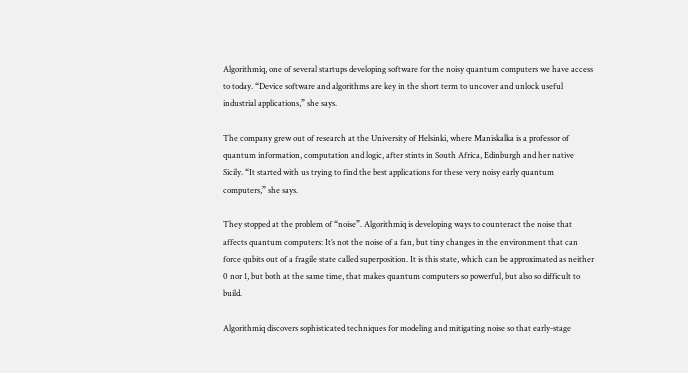Algorithmiq, one of several startups developing software for the noisy quantum computers we have access to today. “Device software and algorithms are key in the short term to uncover and unlock useful industrial applications,” she says.

The company grew out of research at the University of Helsinki, where Maniskalka is a professor of quantum information, computation and logic, after stints in South Africa, Edinburgh and her native Sicily. “It started with us trying to find the best applications for these very noisy early quantum computers,” she says.

They stopped at the problem of “noise”. Algorithmiq is developing ways to counteract the noise that affects quantum computers: It’s not the noise of a fan, but tiny changes in the environment that can force qubits out of a fragile state called superposition. It is this state, which can be approximated as neither 0 nor 1, but both at the same time, that makes quantum computers so powerful, but also so difficult to build.

Algorithmiq discovers sophisticated techniques for modeling and mitigating noise so that early-stage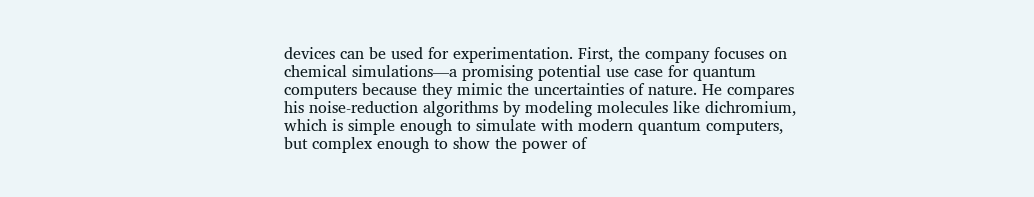devices can be used for experimentation. First, the company focuses on chemical simulations—a promising potential use case for quantum computers because they mimic the uncertainties of nature. He compares his noise-reduction algorithms by modeling molecules like dichromium, which is simple enough to simulate with modern quantum computers, but complex enough to show the power of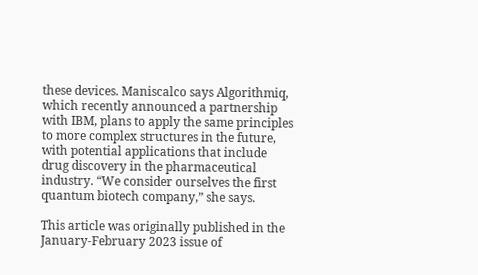these devices. Maniscalco says Algorithmiq, which recently announced a partnership with IBM, plans to apply the same principles to more complex structures in the future, with potential applications that include drug discovery in the pharmaceutical industry. “We consider ourselves the first quantum biotech company,” she says.

This article was originally published in the January-February 2023 issue of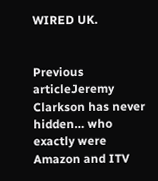WIRED UK.


Previous articleJeremy Clarkson has never hidden… who exactly were Amazon and ITV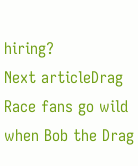hiring?
Next articleDrag Race fans go wild when Bob the Drag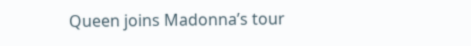Queen joins Madonna’s tour